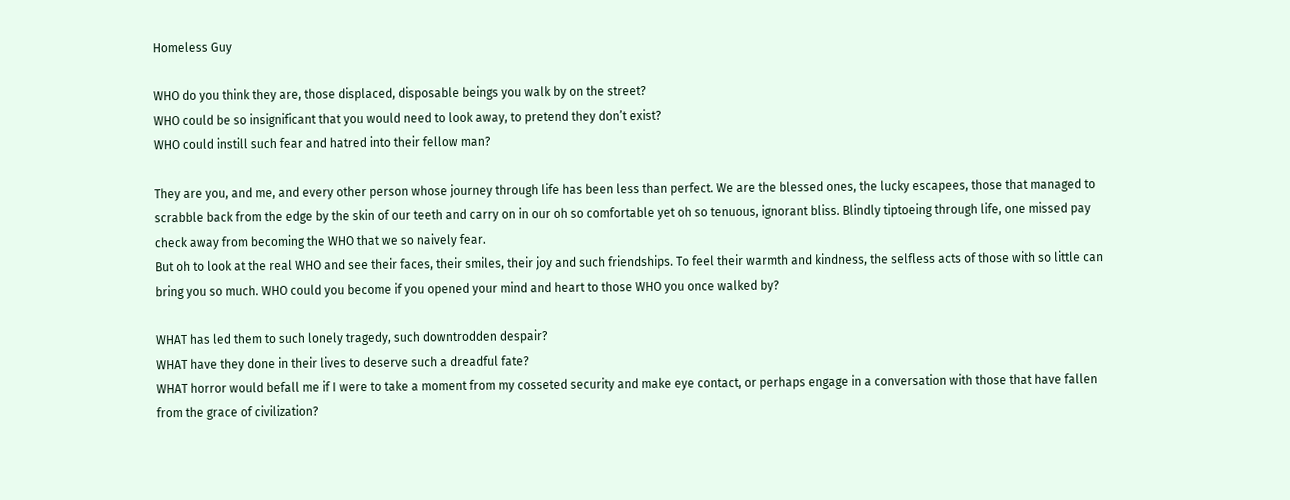Homeless Guy

WHO do you think they are, those displaced, disposable beings you walk by on the street?
WHO could be so insignificant that you would need to look away, to pretend they don’t exist?
WHO could instill such fear and hatred into their fellow man?

They are you, and me, and every other person whose journey through life has been less than perfect. We are the blessed ones, the lucky escapees, those that managed to scrabble back from the edge by the skin of our teeth and carry on in our oh so comfortable yet oh so tenuous, ignorant bliss. Blindly tiptoeing through life, one missed pay check away from becoming the WHO that we so naively fear.
But oh to look at the real WHO and see their faces, their smiles, their joy and such friendships. To feel their warmth and kindness, the selfless acts of those with so little can bring you so much. WHO could you become if you opened your mind and heart to those WHO you once walked by?

WHAT has led them to such lonely tragedy, such downtrodden despair?
WHAT have they done in their lives to deserve such a dreadful fate?
WHAT horror would befall me if I were to take a moment from my cosseted security and make eye contact, or perhaps engage in a conversation with those that have fallen from the grace of civilization?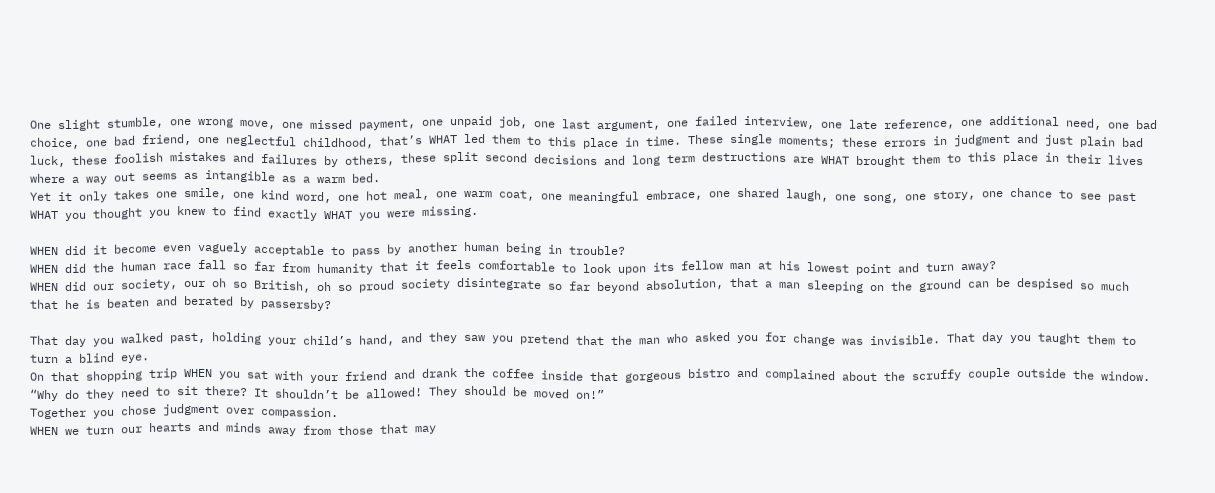One slight stumble, one wrong move, one missed payment, one unpaid job, one last argument, one failed interview, one late reference, one additional need, one bad choice, one bad friend, one neglectful childhood, that’s WHAT led them to this place in time. These single moments; these errors in judgment and just plain bad luck, these foolish mistakes and failures by others, these split second decisions and long term destructions are WHAT brought them to this place in their lives where a way out seems as intangible as a warm bed.
Yet it only takes one smile, one kind word, one hot meal, one warm coat, one meaningful embrace, one shared laugh, one song, one story, one chance to see past WHAT you thought you knew to find exactly WHAT you were missing.

WHEN did it become even vaguely acceptable to pass by another human being in trouble?
WHEN did the human race fall so far from humanity that it feels comfortable to look upon its fellow man at his lowest point and turn away?
WHEN did our society, our oh so British, oh so proud society disintegrate so far beyond absolution, that a man sleeping on the ground can be despised so much that he is beaten and berated by passersby?

That day you walked past, holding your child’s hand, and they saw you pretend that the man who asked you for change was invisible. That day you taught them to turn a blind eye.
On that shopping trip WHEN you sat with your friend and drank the coffee inside that gorgeous bistro and complained about the scruffy couple outside the window.
“Why do they need to sit there? It shouldn’t be allowed! They should be moved on!”
Together you chose judgment over compassion.
WHEN we turn our hearts and minds away from those that may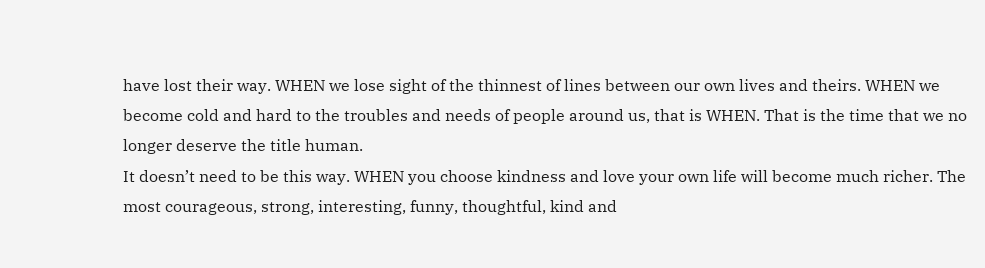have lost their way. WHEN we lose sight of the thinnest of lines between our own lives and theirs. WHEN we become cold and hard to the troubles and needs of people around us, that is WHEN. That is the time that we no longer deserve the title human.
It doesn’t need to be this way. WHEN you choose kindness and love your own life will become much richer. The most courageous, strong, interesting, funny, thoughtful, kind and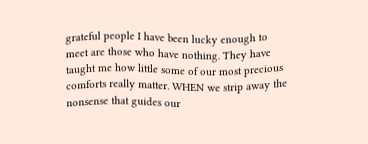grateful people I have been lucky enough to meet are those who have nothing. They have taught me how little some of our most precious comforts really matter. WHEN we strip away the nonsense that guides our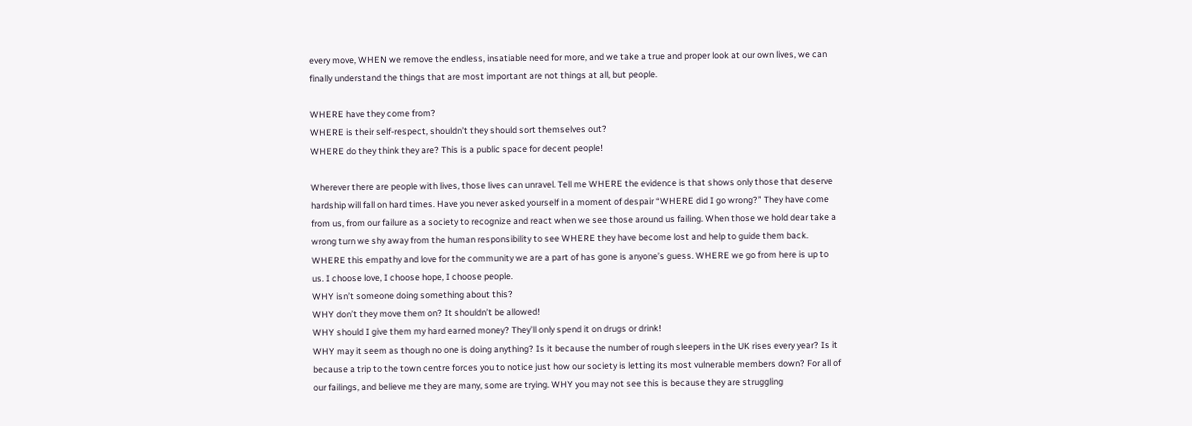every move, WHEN we remove the endless, insatiable need for more, and we take a true and proper look at our own lives, we can finally understand the things that are most important are not things at all, but people.

WHERE have they come from?
WHERE is their self-respect, shouldn’t they should sort themselves out?
WHERE do they think they are? This is a public space for decent people!

Wherever there are people with lives, those lives can unravel. Tell me WHERE the evidence is that shows only those that deserve hardship will fall on hard times. Have you never asked yourself in a moment of despair “WHERE did I go wrong?” They have come from us, from our failure as a society to recognize and react when we see those around us failing. When those we hold dear take a wrong turn we shy away from the human responsibility to see WHERE they have become lost and help to guide them back. WHERE this empathy and love for the community we are a part of has gone is anyone’s guess. WHERE we go from here is up to us. I choose love, I choose hope, I choose people.
WHY isn’t someone doing something about this?
WHY don’t they move them on? It shouldn’t be allowed!
WHY should I give them my hard earned money? They’ll only spend it on drugs or drink!
WHY may it seem as though no one is doing anything? Is it because the number of rough sleepers in the UK rises every year? Is it because a trip to the town centre forces you to notice just how our society is letting its most vulnerable members down? For all of our failings, and believe me they are many, some are trying. WHY you may not see this is because they are struggling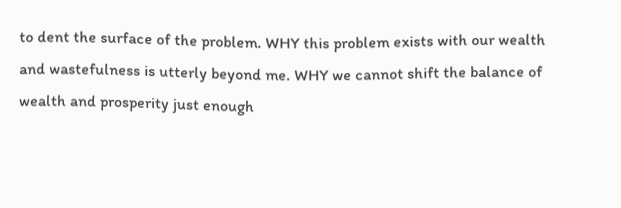to dent the surface of the problem. WHY this problem exists with our wealth and wastefulness is utterly beyond me. WHY we cannot shift the balance of wealth and prosperity just enough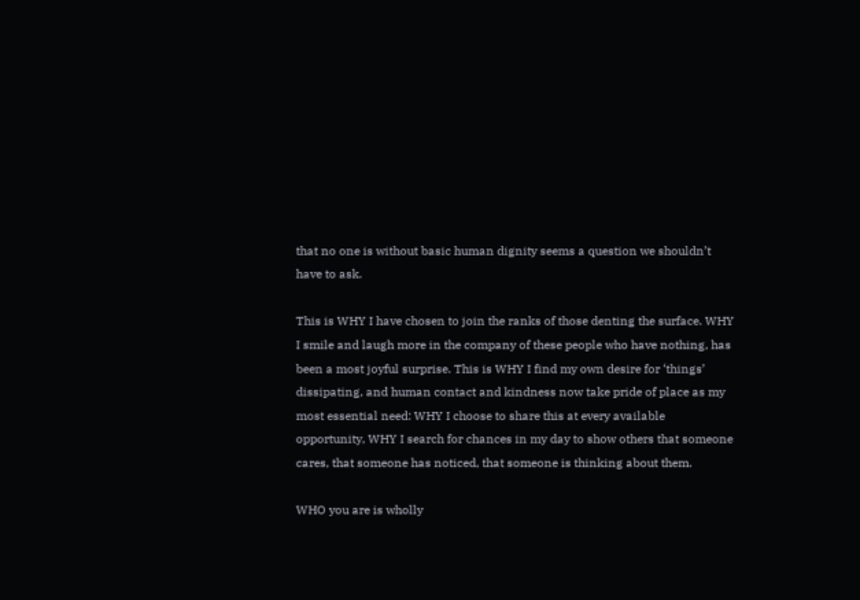that no one is without basic human dignity seems a question we shouldn’t have to ask.

This is WHY I have chosen to join the ranks of those denting the surface. WHY I smile and laugh more in the company of these people who have nothing, has been a most joyful surprise. This is WHY I find my own desire for ‘things’ dissipating, and human contact and kindness now take pride of place as my most essential need: WHY I choose to share this at every available opportunity, WHY I search for chances in my day to show others that someone cares, that someone has noticed, that someone is thinking about them.

WHO you are is wholly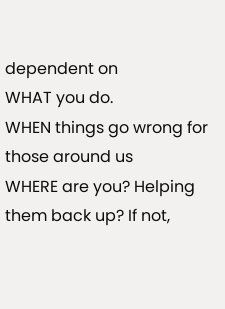dependent on
WHAT you do.
WHEN things go wrong for those around us
WHERE are you? Helping them back up? If not,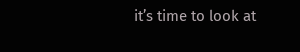it’s time to look at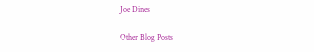Joe Dines

Other Blog Posts